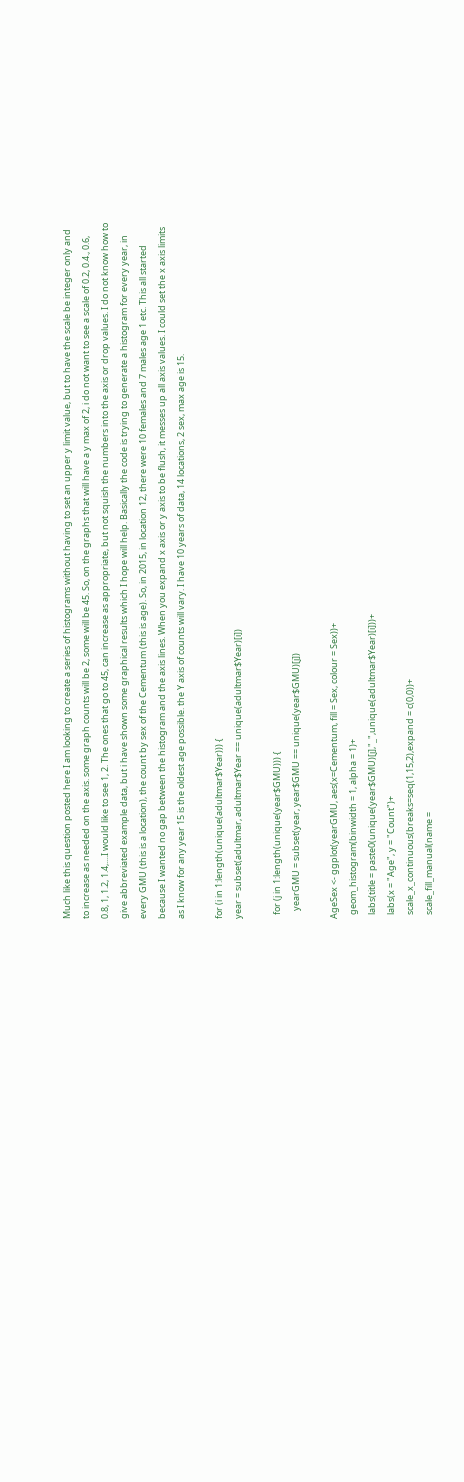Much like this question posted here I am looking to create a series of histograms without having to set an upper y limit value, but to have the scale be integer only and to increase as needed on the axis. some graph counts will be 2, some will be 45. So, on the graphs that will have a y max of 2, i do not want to see a scale of 0.2, 0.4., 0.6, 0.8, 1, 1.2, 1.4,....I would like to see 1, 2. The ones that go to 45, can increase as appropriate, but not squish the numbers into the axis or drop values. I do not know how to give abbreviated example data, but i have shown some graphical results which I hope will help. Basically the code is trying to generate a histogram for every year, in every GMU (this is a location), the count by sex of the Cementum (this is age). So, in 2015, in location 12, there were 10 females and 7 males age 1 etc. This all started because I wanted no gap between the histogram and the axis lines. When you expand x axis or y axis to be flush, it messes up all axis values. I could set the x axis limits as I know for any year 15 is the oldest age possible. the Y axis of counts will vary. I have 10 years of data, 14 locations, 2 sex, max age is 15.

for (i in 1:length(unique(adultmar$Year))) {
year = subset(adultmar, adultmar$Year == unique(adultmar$Year)[i])

  for (j in 1:length(unique(year$GMU))) {
    yearGMU = subset(year, year$GMU == unique(year$GMU)[j])

AgeSex <- ggplot(yearGMU, aes(x=Cementum, fill = Sex, colour = Sex))+
  geom_histogram(binwidth = 1, alpha = 1)+
  labs(title = paste0(unique(year$GMU)[j],"_",unique(adultmar$Year)[i]))+
  labs(x = "Age", y = "Count")+
  scale_x_continuous(breaks=seq(1,15,2),expand = c(0,0))+
  scale_fill_manual(name =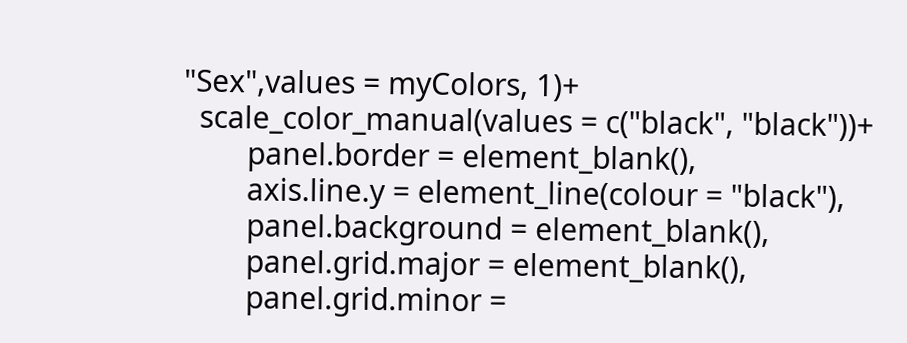"Sex",values = myColors, 1)+
  scale_color_manual(values = c("black", "black"))+
        panel.border = element_blank(),
        axis.line.y = element_line(colour = "black"),
        panel.background = element_blank(),
        panel.grid.major = element_blank(),
        panel.grid.minor =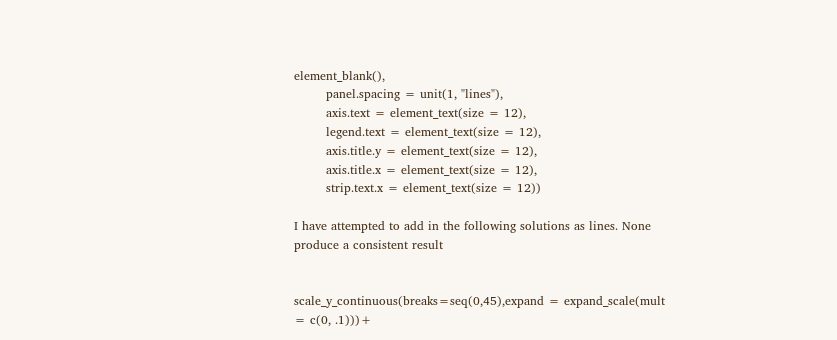element_blank(),
        panel.spacing = unit(1, "lines"),
        axis.text = element_text(size = 12),
        legend.text = element_text(size = 12),
        axis.title.y = element_text(size = 12),
        axis.title.x = element_text(size = 12),
        strip.text.x = element_text(size = 12))

I have attempted to add in the following solutions as lines. None produce a consistent result


scale_y_continuous(breaks=seq(0,45),expand = expand_scale(mult = c(0, .1)))+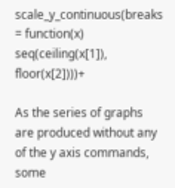scale_y_continuous(breaks = function(x) seq(ceiling(x[1]), floor(x[2])))+

As the series of graphs are produced without any of the y axis commands, some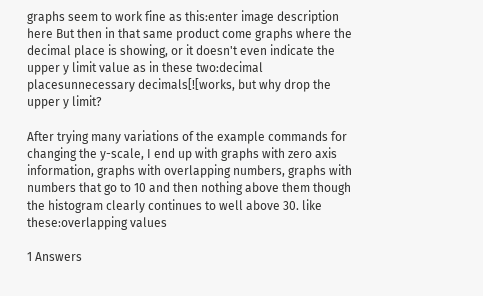graphs seem to work fine as this:enter image description here But then in that same product come graphs where the decimal place is showing, or it doesn't even indicate the upper y limit value as in these two:decimal placesunnecessary decimals[![works, but why drop the upper y limit?

After trying many variations of the example commands for changing the y-scale, I end up with graphs with zero axis information, graphs with overlapping numbers, graphs with numbers that go to 10 and then nothing above them though the histogram clearly continues to well above 30. like these:overlapping values

1 Answers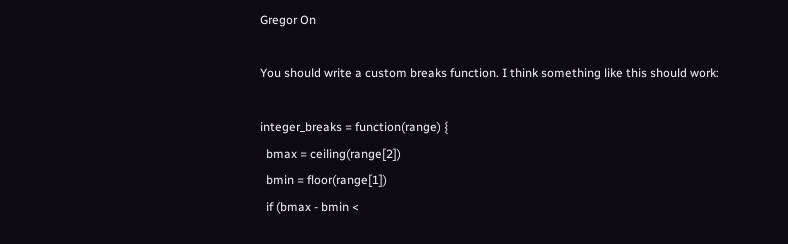Gregor On

You should write a custom breaks function. I think something like this should work:

integer_breaks = function(range) {
  bmax = ceiling(range[2])
  bmin = floor(range[1])
  if (bmax - bmin <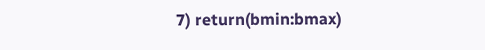7) return(bmin:bmax)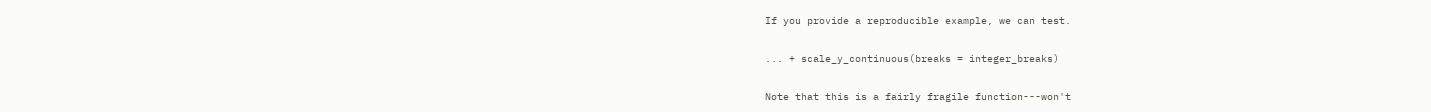If you provide a reproducible example, we can test.

... + scale_y_continuous(breaks = integer_breaks)

Note that this is a fairly fragile function---won't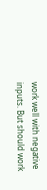work well with negative inputs. But should work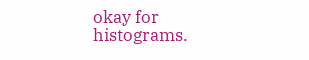okay for histograms.